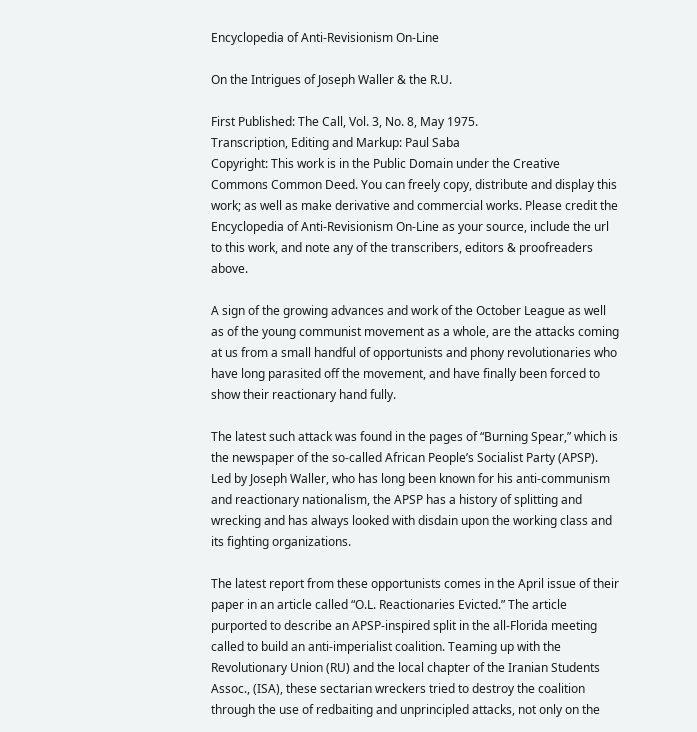Encyclopedia of Anti-Revisionism On-Line

On the Intrigues of Joseph Waller & the R.U.

First Published: The Call, Vol. 3, No. 8, May 1975.
Transcription, Editing and Markup: Paul Saba
Copyright: This work is in the Public Domain under the Creative Commons Common Deed. You can freely copy, distribute and display this work; as well as make derivative and commercial works. Please credit the Encyclopedia of Anti-Revisionism On-Line as your source, include the url to this work, and note any of the transcribers, editors & proofreaders above.

A sign of the growing advances and work of the October League as well as of the young communist movement as a whole, are the attacks coming at us from a small handful of opportunists and phony revolutionaries who have long parasited off the movement, and have finally been forced to show their reactionary hand fully.

The latest such attack was found in the pages of “Burning Spear,” which is the newspaper of the so-called African People’s Socialist Party (APSP). Led by Joseph Waller, who has long been known for his anti-communism and reactionary nationalism, the APSP has a history of splitting and wrecking and has always looked with disdain upon the working class and its fighting organizations.

The latest report from these opportunists comes in the April issue of their paper in an article called “O.L. Reactionaries Evicted.” The article purported to describe an APSP-inspired split in the all-Florida meeting called to build an anti-imperialist coalition. Teaming up with the Revolutionary Union (RU) and the local chapter of the Iranian Students Assoc., (ISA), these sectarian wreckers tried to destroy the coalition through the use of redbaiting and unprincipled attacks, not only on the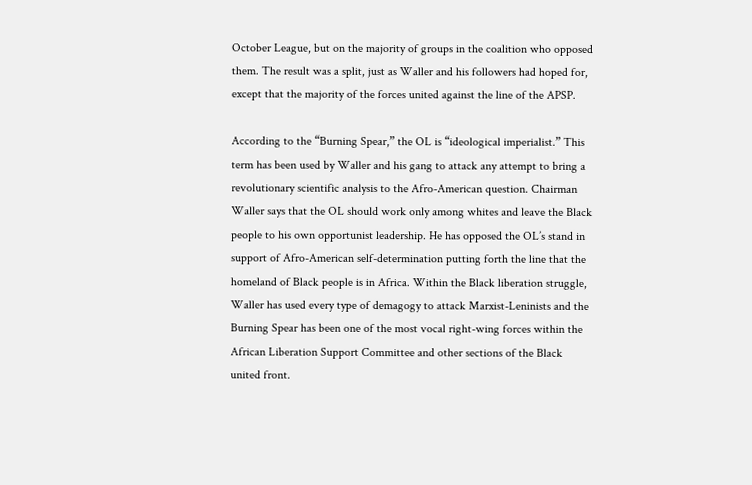October League, but on the majority of groups in the coalition who opposed them. The result was a split, just as Waller and his followers had hoped for, except that the majority of the forces united against the line of the APSP.

According to the “Burning Spear,” the OL is “ideological imperialist.” This term has been used by Waller and his gang to attack any attempt to bring a revolutionary scientific analysis to the Afro-American question. Chairman Waller says that the OL should work only among whites and leave the Black people to his own opportunist leadership. He has opposed the OL’s stand in support of Afro-American self-determination putting forth the line that the homeland of Black people is in Africa. Within the Black liberation struggle, Waller has used every type of demagogy to attack Marxist-Leninists and the Burning Spear has been one of the most vocal right-wing forces within the African Liberation Support Committee and other sections of the Black united front.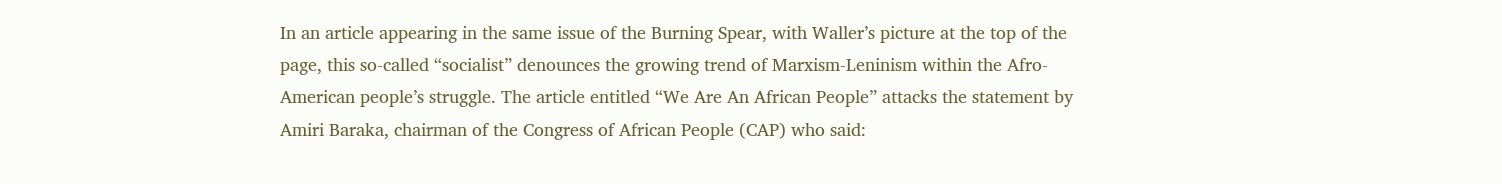In an article appearing in the same issue of the Burning Spear, with Waller’s picture at the top of the page, this so-called “socialist” denounces the growing trend of Marxism-Leninism within the Afro-American people’s struggle. The article entitled “We Are An African People” attacks the statement by Amiri Baraka, chairman of the Congress of African People (CAP) who said: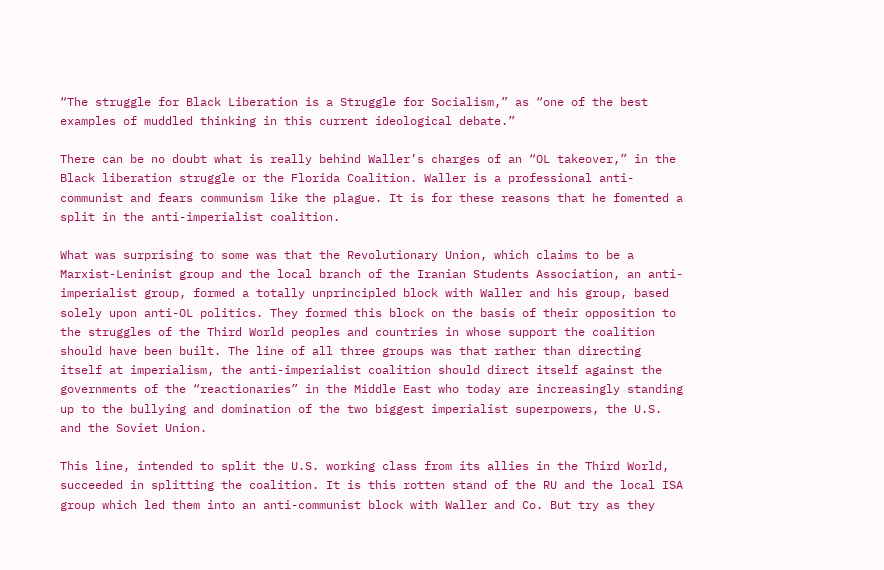“The struggle for Black Liberation is a Struggle for Socialism,” as “one of the best examples of muddled thinking in this current ideological debate.”

There can be no doubt what is really behind Waller’s charges of an “OL takeover,” in the Black liberation struggle or the Florida Coalition. Waller is a professional anti-communist and fears communism like the plague. It is for these reasons that he fomented a split in the anti-imperialist coalition.

What was surprising to some was that the Revolutionary Union, which claims to be a Marxist-Leninist group and the local branch of the Iranian Students Association, an anti-imperialist group, formed a totally unprincipled block with Waller and his group, based solely upon anti-OL politics. They formed this block on the basis of their opposition to the struggles of the Third World peoples and countries in whose support the coalition should have been built. The line of all three groups was that rather than directing itself at imperialism, the anti-imperialist coalition should direct itself against the governments of the “reactionaries” in the Middle East who today are increasingly standing up to the bullying and domination of the two biggest imperialist superpowers, the U.S. and the Soviet Union.

This line, intended to split the U.S. working class from its allies in the Third World, succeeded in splitting the coalition. It is this rotten stand of the RU and the local ISA group which led them into an anti-communist block with Waller and Co. But try as they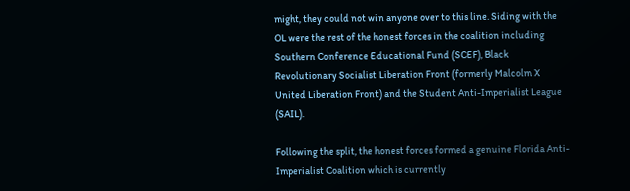might, they could not win anyone over to this line. Siding with the OL were the rest of the honest forces in the coalition including Southern Conference Educational Fund (SCEF), Black Revolutionary Socialist Liberation Front (formerly Malcolm X United Liberation Front) and the Student Anti-Imperialist League (SAIL).

Following the split, the honest forces formed a genuine Florida Anti-Imperialist Coalition which is currently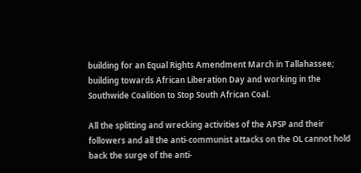building for an Equal Rights Amendment March in Tallahassee; building towards African Liberation Day and working in the Southwide Coalition to Stop South African Coal.

All the splitting and wrecking activities of the APSP and their followers and all the anti-communist attacks on the OL cannot hold back the surge of the anti-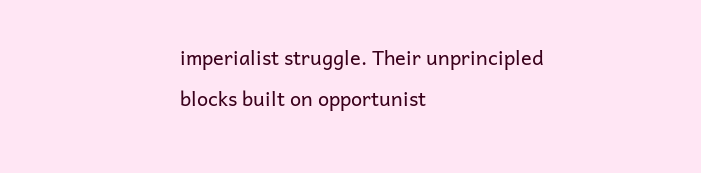imperialist struggle. Their unprincipled blocks built on opportunist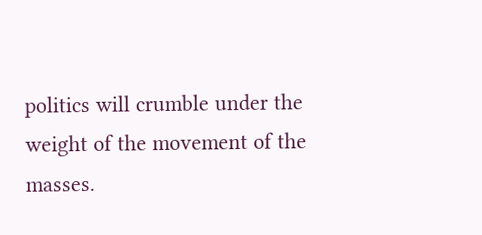politics will crumble under the weight of the movement of the masses.